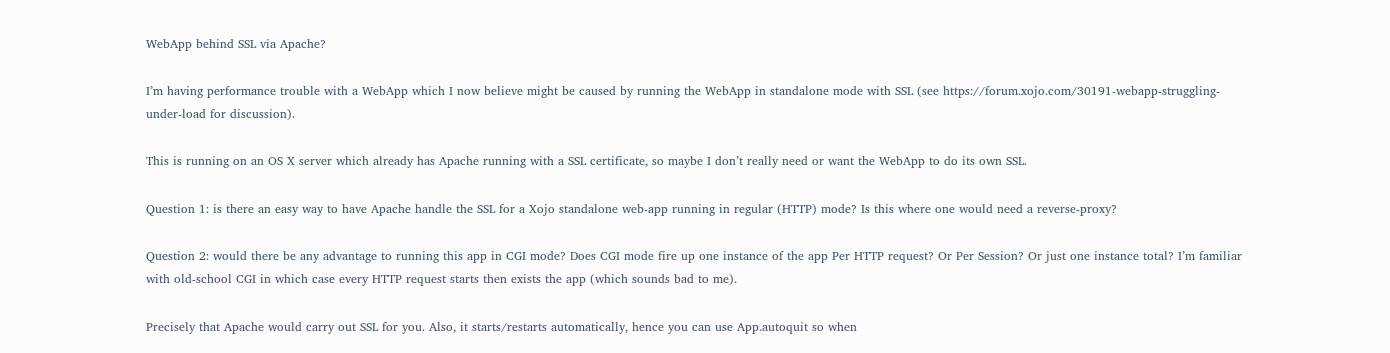WebApp behind SSL via Apache?

I’m having performance trouble with a WebApp which I now believe might be caused by running the WebApp in standalone mode with SSL (see https://forum.xojo.com/30191-webapp-struggling-under-load for discussion).

This is running on an OS X server which already has Apache running with a SSL certificate, so maybe I don’t really need or want the WebApp to do its own SSL.

Question 1: is there an easy way to have Apache handle the SSL for a Xojo standalone web-app running in regular (HTTP) mode? Is this where one would need a reverse-proxy?

Question 2: would there be any advantage to running this app in CGI mode? Does CGI mode fire up one instance of the app Per HTTP request? Or Per Session? Or just one instance total? I’m familiar with old-school CGI in which case every HTTP request starts then exists the app (which sounds bad to me).

Precisely that Apache would carry out SSL for you. Also, it starts/restarts automatically, hence you can use App.autoquit so when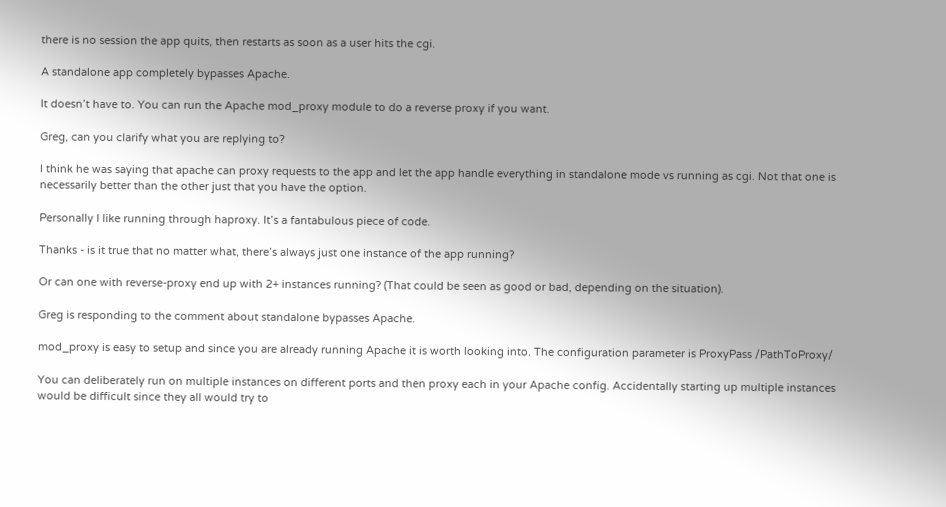there is no session the app quits, then restarts as soon as a user hits the cgi.

A standalone app completely bypasses Apache.

It doesn’t have to. You can run the Apache mod_proxy module to do a reverse proxy if you want.

Greg, can you clarify what you are replying to?

I think he was saying that apache can proxy requests to the app and let the app handle everything in standalone mode vs running as cgi. Not that one is necessarily better than the other just that you have the option.

Personally I like running through haproxy. It’s a fantabulous piece of code.

Thanks - is it true that no matter what, there’s always just one instance of the app running?

Or can one with reverse-proxy end up with 2+ instances running? (That could be seen as good or bad, depending on the situation).

Greg is responding to the comment about standalone bypasses Apache.

mod_proxy is easy to setup and since you are already running Apache it is worth looking into. The configuration parameter is ProxyPass /PathToProxy/

You can deliberately run on multiple instances on different ports and then proxy each in your Apache config. Accidentally starting up multiple instances would be difficult since they all would try to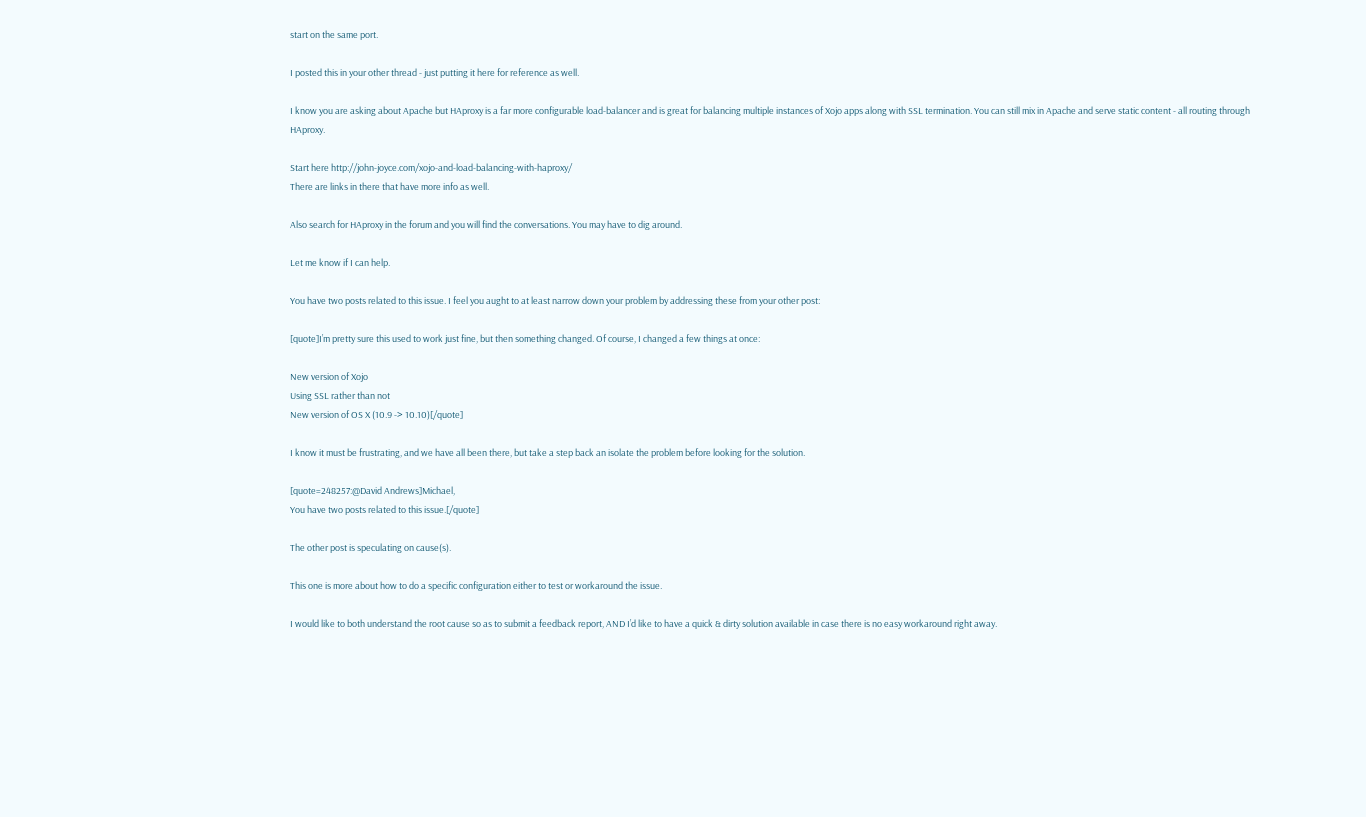start on the same port.

I posted this in your other thread - just putting it here for reference as well.

I know you are asking about Apache but HAproxy is a far more configurable load-balancer and is great for balancing multiple instances of Xojo apps along with SSL termination. You can still mix in Apache and serve static content - all routing through HAproxy.

Start here http://john-joyce.com/xojo-and-load-balancing-with-haproxy/
There are links in there that have more info as well.

Also search for HAproxy in the forum and you will find the conversations. You may have to dig around.

Let me know if I can help.

You have two posts related to this issue. I feel you aught to at least narrow down your problem by addressing these from your other post:

[quote]I’m pretty sure this used to work just fine, but then something changed. Of course, I changed a few things at once:

New version of Xojo
Using SSL rather than not
New version of OS X (10.9 -> 10.10)[/quote]

I know it must be frustrating, and we have all been there, but take a step back an isolate the problem before looking for the solution.

[quote=248257:@David Andrews]Michael,
You have two posts related to this issue.[/quote]

The other post is speculating on cause(s).

This one is more about how to do a specific configuration either to test or workaround the issue.

I would like to both understand the root cause so as to submit a feedback report, AND I’d like to have a quick & dirty solution available in case there is no easy workaround right away.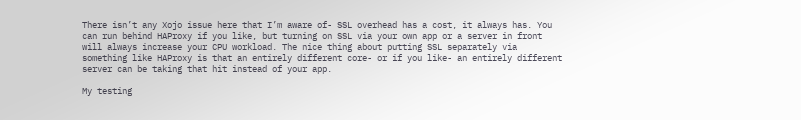There isn’t any Xojo issue here that I’m aware of- SSL overhead has a cost, it always has. You can run behind HAProxy if you like, but turning on SSL via your own app or a server in front will always increase your CPU workload. The nice thing about putting SSL separately via something like HAProxy is that an entirely different core- or if you like- an entirely different server can be taking that hit instead of your app.

My testing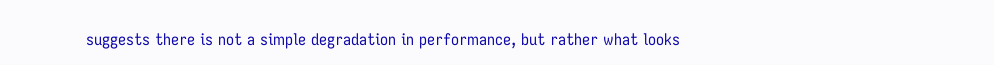suggests there is not a simple degradation in performance, but rather what looks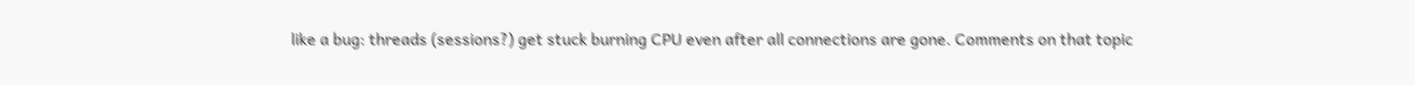like a bug: threads (sessions?) get stuck burning CPU even after all connections are gone. Comments on that topic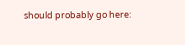should probably go here: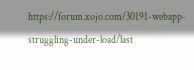https://forum.xojo.com/30191-webapp-struggling-under-load/last